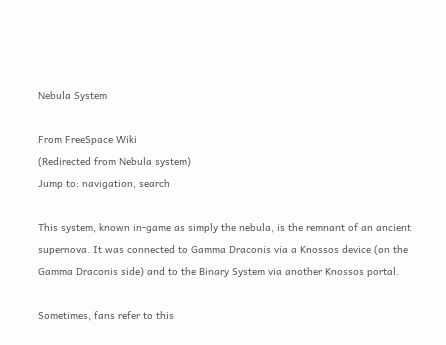Nebula System

From FreeSpace Wiki
(Redirected from Nebula system)
Jump to: navigation, search

This system, known in-game as simply the nebula, is the remnant of an ancient supernova. It was connected to Gamma Draconis via a Knossos device (on the Gamma Draconis side) and to the Binary System via another Knossos portal.

Sometimes, fans refer to this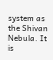system as the Shivan Nebula. It is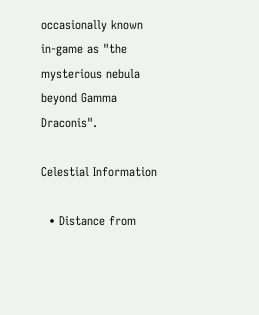occasionally known in-game as "the mysterious nebula beyond Gamma Draconis".

Celestial Information

  • Distance from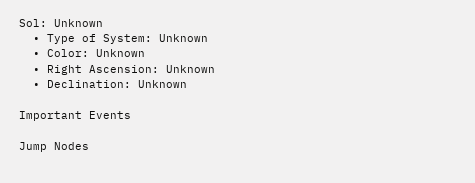Sol: Unknown
  • Type of System: Unknown
  • Color: Unknown
  • Right Ascension: Unknown
  • Declination: Unknown

Important Events

Jump Nodes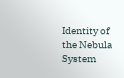Identity of the Nebula System